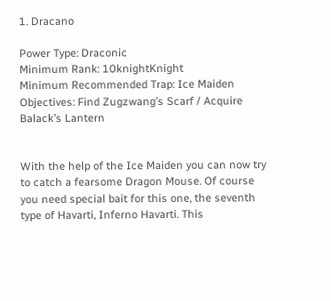1. Dracano

Power Type: Draconic
Minimum Rank: 10knightKnight
Minimum Recommended Trap: Ice Maiden
Objectives: Find Zugzwang’s Scarf / Acquire Balack’s Lantern


With the help of the Ice Maiden you can now try to catch a fearsome Dragon Mouse. Of course you need special bait for this one, the seventh type of Havarti, Inferno Havarti. This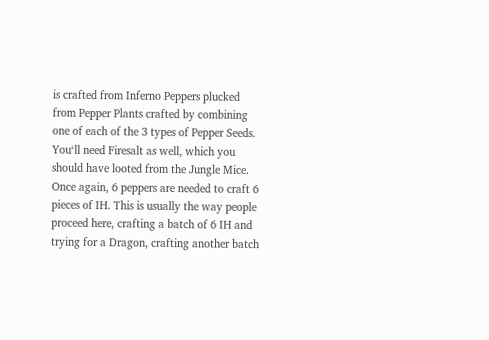is crafted from Inferno Peppers plucked from Pepper Plants crafted by combining one of each of the 3 types of Pepper Seeds. You‘ll need Firesalt as well, which you should have looted from the Jungle Mice. Once again, 6 peppers are needed to craft 6 pieces of IH. This is usually the way people proceed here, crafting a batch of 6 IH and trying for a Dragon, crafting another batch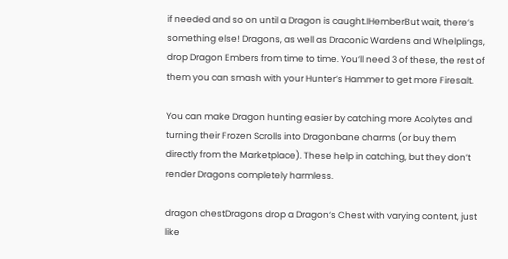if needed and so on until a Dragon is caught.IHemberBut wait, there‘s something else! Dragons, as well as Draconic Wardens and Whelplings, drop Dragon Embers from time to time. You‘ll need 3 of these, the rest of them you can smash with your Hunter‘s Hammer to get more Firesalt.

You can make Dragon hunting easier by catching more Acolytes and turning their Frozen Scrolls into Dragonbane charms (or buy them directly from the Marketplace). These help in catching, but they don’t render Dragons completely harmless.

dragon chestDragons drop a Dragon‘s Chest with varying content, just like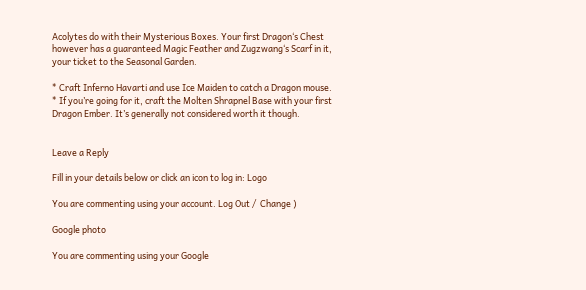Acolytes do with their Mysterious Boxes. Your first Dragon‘s Chest however has a guaranteed Magic Feather and Zugzwang‘s Scarf in it, your ticket to the Seasonal Garden.

* Craft Inferno Havarti and use Ice Maiden to catch a Dragon mouse.
* If you’re going for it, craft the Molten Shrapnel Base with your first Dragon Ember. It’s generally not considered worth it though.


Leave a Reply

Fill in your details below or click an icon to log in: Logo

You are commenting using your account. Log Out /  Change )

Google photo

You are commenting using your Google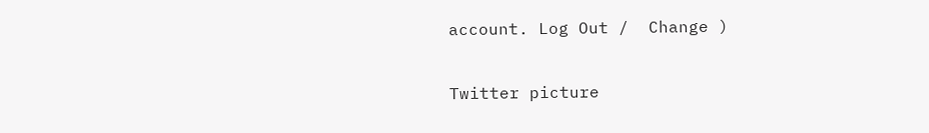account. Log Out /  Change )

Twitter picture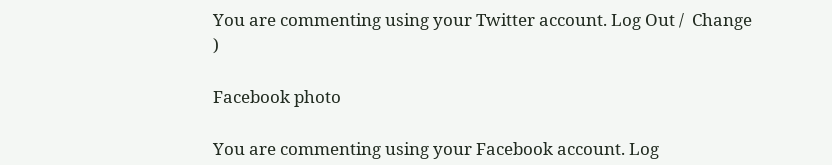You are commenting using your Twitter account. Log Out /  Change )

Facebook photo

You are commenting using your Facebook account. Log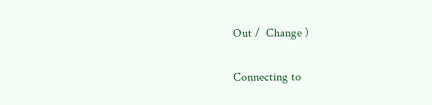Out /  Change )

Connecting to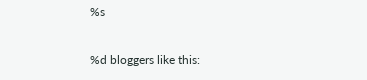%s

%d bloggers like this: